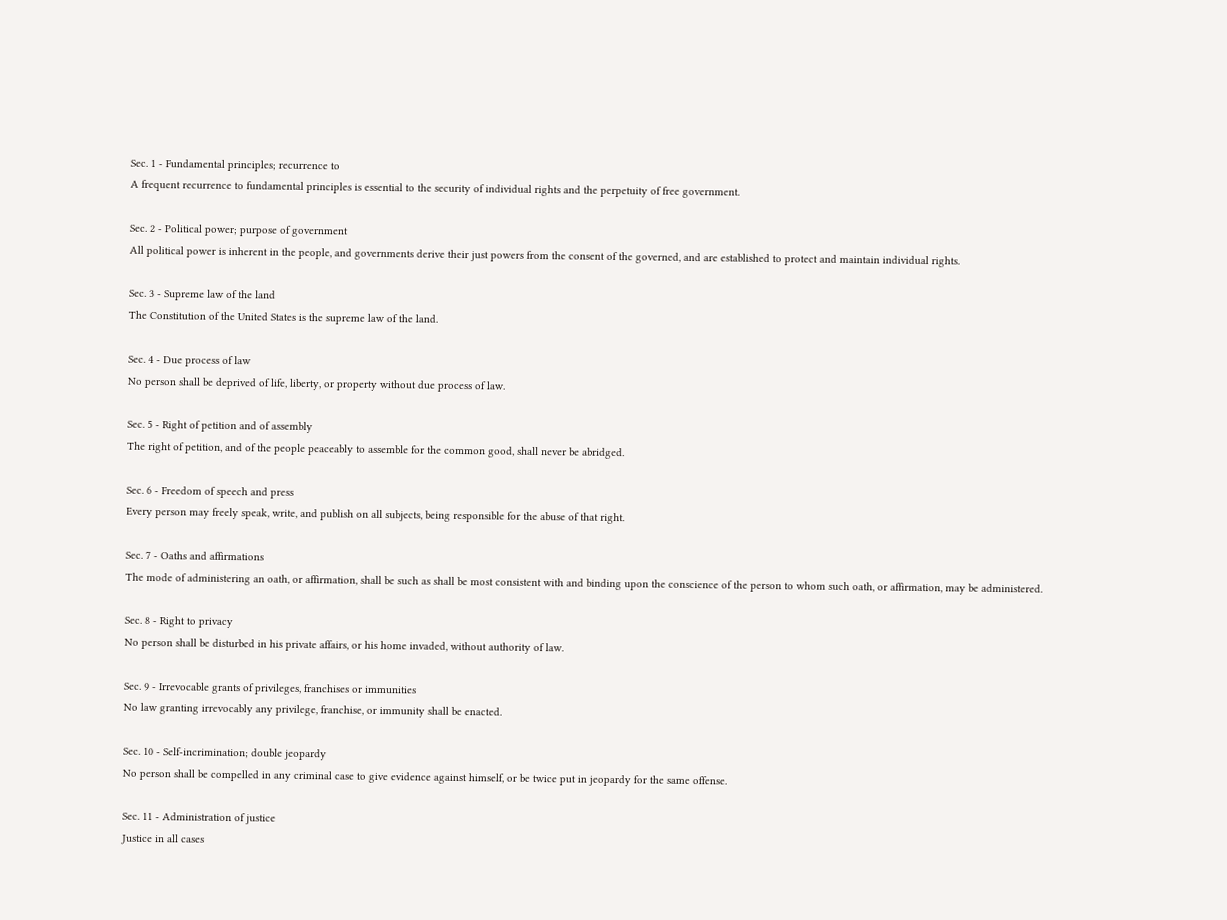Sec. 1 - Fundamental principles; recurrence to
A frequent recurrence to fundamental principles is essential to the security of individual rights and the perpetuity of free government.

Sec. 2 - Political power; purpose of government
All political power is inherent in the people, and governments derive their just powers from the consent of the governed, and are established to protect and maintain individual rights.

Sec. 3 - Supreme law of the land
The Constitution of the United States is the supreme law of the land.

Sec. 4 - Due process of law
No person shall be deprived of life, liberty, or property without due process of law.

Sec. 5 - Right of petition and of assembly
The right of petition, and of the people peaceably to assemble for the common good, shall never be abridged.

Sec. 6 - Freedom of speech and press
Every person may freely speak, write, and publish on all subjects, being responsible for the abuse of that right.

Sec. 7 - Oaths and affirmations
The mode of administering an oath, or affirmation, shall be such as shall be most consistent with and binding upon the conscience of the person to whom such oath, or affirmation, may be administered.

Sec. 8 - Right to privacy
No person shall be disturbed in his private affairs, or his home invaded, without authority of law.

Sec. 9 - Irrevocable grants of privileges, franchises or immunities
No law granting irrevocably any privilege, franchise, or immunity shall be enacted.

Sec. 10 - Self-incrimination; double jeopardy
No person shall be compelled in any criminal case to give evidence against himself, or be twice put in jeopardy for the same offense.

Sec. 11 - Administration of justice
Justice in all cases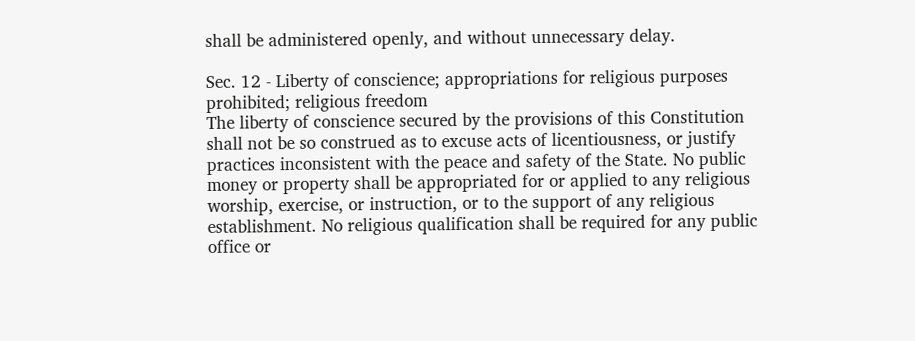shall be administered openly, and without unnecessary delay.

Sec. 12 - Liberty of conscience; appropriations for religious purposes prohibited; religious freedom
The liberty of conscience secured by the provisions of this Constitution shall not be so construed as to excuse acts of licentiousness, or justify practices inconsistent with the peace and safety of the State. No public money or property shall be appropriated for or applied to any religious worship, exercise, or instruction, or to the support of any religious establishment. No religious qualification shall be required for any public office or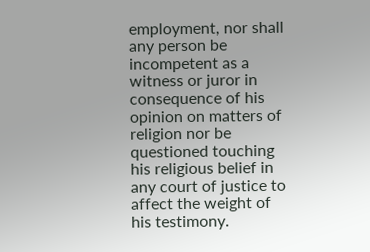employment, nor shall any person be incompetent as a witness or juror in consequence of his opinion on matters of religion nor be questioned touching his religious belief in any court of justice to affect the weight of his testimony.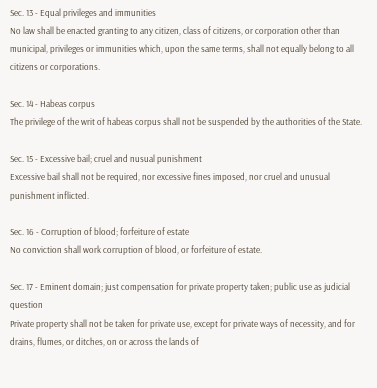Sec. 13 - Equal privileges and immunities
No law shall be enacted granting to any citizen, class of citizens, or corporation other than municipal, privileges or immunities which, upon the same terms, shall not equally belong to all citizens or corporations.

Sec. 14 - Habeas corpus
The privilege of the writ of habeas corpus shall not be suspended by the authorities of the State.

Sec. 15 - Excessive bail; cruel and nusual punishment
Excessive bail shall not be required, nor excessive fines imposed, nor cruel and unusual punishment inflicted.

Sec. 16 - Corruption of blood; forfeiture of estate
No conviction shall work corruption of blood, or forfeiture of estate.

Sec. 17 - Eminent domain; just compensation for private property taken; public use as judicial question
Private property shall not be taken for private use, except for private ways of necessity, and for drains, flumes, or ditches, on or across the lands of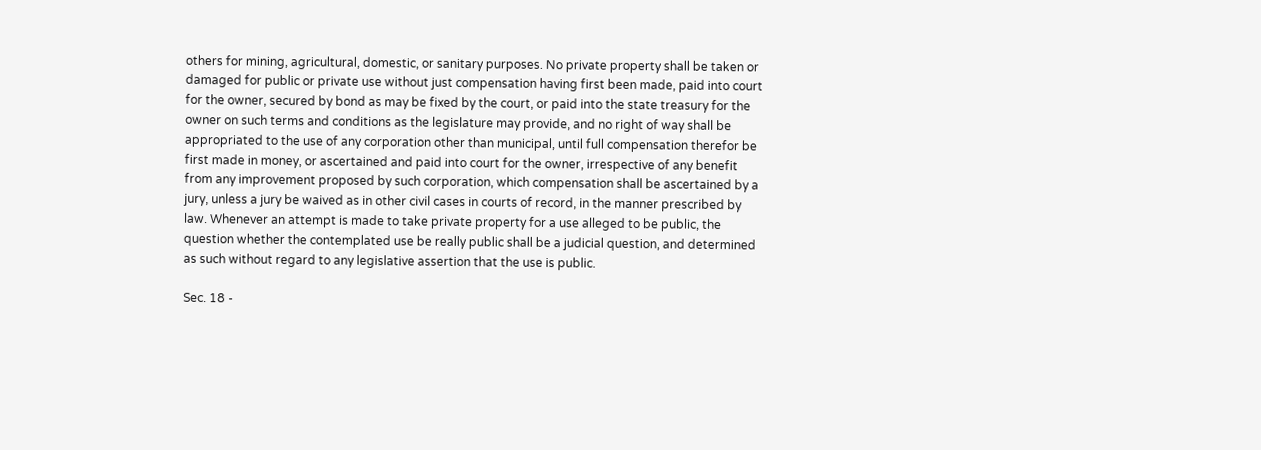others for mining, agricultural, domestic, or sanitary purposes. No private property shall be taken or damaged for public or private use without just compensation having first been made, paid into court for the owner, secured by bond as may be fixed by the court, or paid into the state treasury for the owner on such terms and conditions as the legislature may provide, and no right of way shall be appropriated to the use of any corporation other than municipal, until full compensation therefor be first made in money, or ascertained and paid into court for the owner, irrespective of any benefit from any improvement proposed by such corporation, which compensation shall be ascertained by a jury, unless a jury be waived as in other civil cases in courts of record, in the manner prescribed by law. Whenever an attempt is made to take private property for a use alleged to be public, the question whether the contemplated use be really public shall be a judicial question, and determined as such without regard to any legislative assertion that the use is public.

Sec. 18 -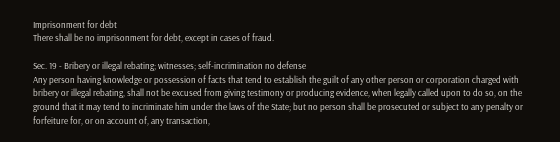Imprisonment for debt
There shall be no imprisonment for debt, except in cases of fraud.

Sec. 19 - Bribery or illegal rebating; witnesses; self-incrimination no defense
Any person having knowledge or possession of facts that tend to establish the guilt of any other person or corporation charged with bribery or illegal rebating, shall not be excused from giving testimony or producing evidence, when legally called upon to do so, on the ground that it may tend to incriminate him under the laws of the State; but no person shall be prosecuted or subject to any penalty or forfeiture for, or on account of, any transaction,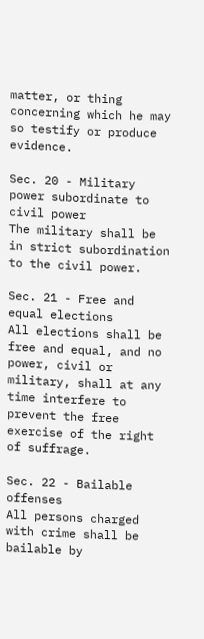matter, or thing concerning which he may so testify or produce evidence.

Sec. 20 - Military power subordinate to civil power
The military shall be in strict subordination to the civil power.

Sec. 21 - Free and equal elections
All elections shall be free and equal, and no power, civil or military, shall at any time interfere to prevent the free exercise of the right of suffrage.

Sec. 22 - Bailable offenses
All persons charged with crime shall be bailable by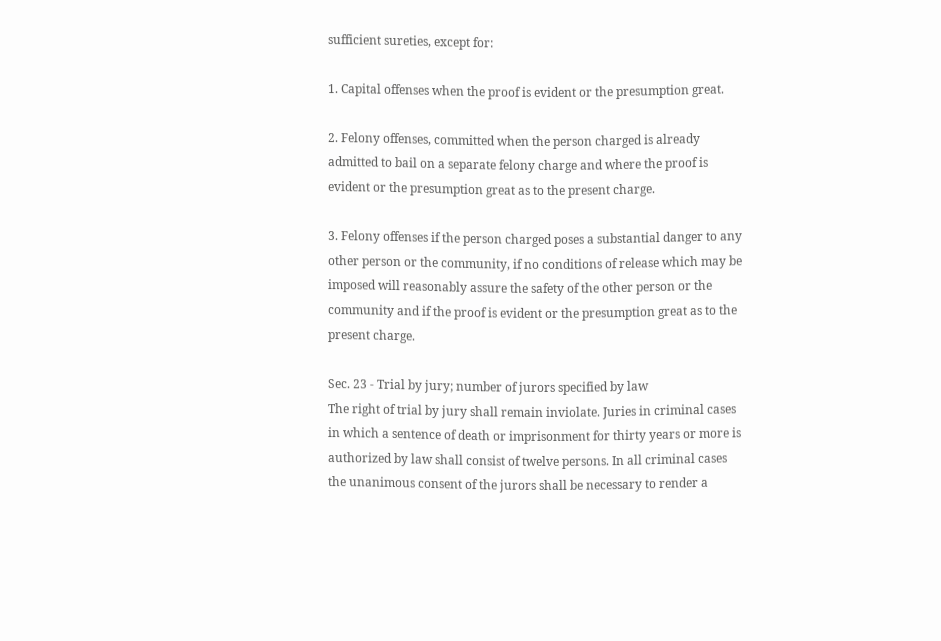sufficient sureties, except for:

1. Capital offenses when the proof is evident or the presumption great.

2. Felony offenses, committed when the person charged is already admitted to bail on a separate felony charge and where the proof is evident or the presumption great as to the present charge.

3. Felony offenses if the person charged poses a substantial danger to any other person or the community, if no conditions of release which may be imposed will reasonably assure the safety of the other person or the community and if the proof is evident or the presumption great as to the present charge.

Sec. 23 - Trial by jury; number of jurors specified by law
The right of trial by jury shall remain inviolate. Juries in criminal cases in which a sentence of death or imprisonment for thirty years or more is authorized by law shall consist of twelve persons. In all criminal cases the unanimous consent of the jurors shall be necessary to render a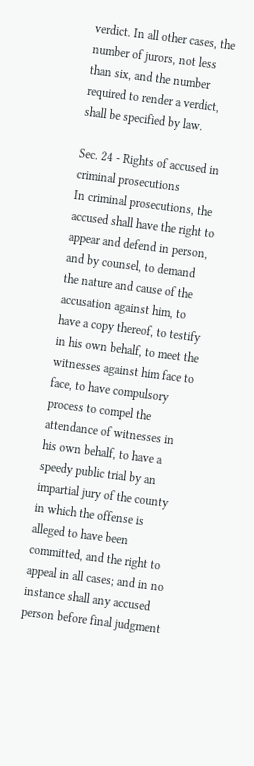verdict. In all other cases, the number of jurors, not less than six, and the number required to render a verdict, shall be specified by law.

Sec. 24 - Rights of accused in criminal prosecutions
In criminal prosecutions, the accused shall have the right to appear and defend in person, and by counsel, to demand the nature and cause of the accusation against him, to have a copy thereof, to testify in his own behalf, to meet the witnesses against him face to face, to have compulsory process to compel the attendance of witnesses in his own behalf, to have a speedy public trial by an impartial jury of the county in which the offense is alleged to have been committed, and the right to appeal in all cases; and in no instance shall any accused person before final judgment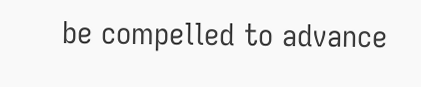be compelled to advance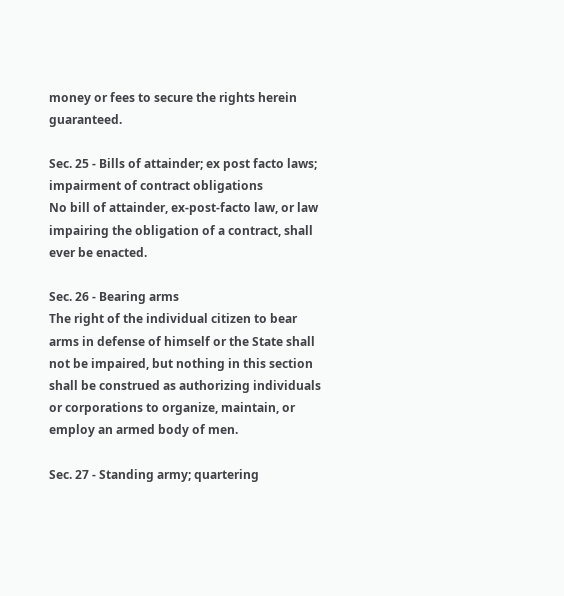money or fees to secure the rights herein guaranteed.

Sec. 25 - Bills of attainder; ex post facto laws; impairment of contract obligations
No bill of attainder, ex-post-facto law, or law impairing the obligation of a contract, shall ever be enacted.

Sec. 26 - Bearing arms
The right of the individual citizen to bear arms in defense of himself or the State shall not be impaired, but nothing in this section shall be construed as authorizing individuals or corporations to organize, maintain, or employ an armed body of men.

Sec. 27 - Standing army; quartering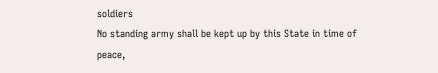soldiers
No standing army shall be kept up by this State in time of peace,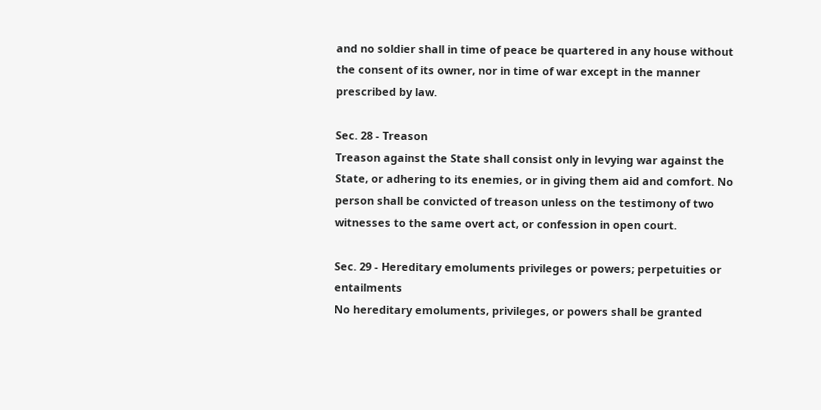and no soldier shall in time of peace be quartered in any house without the consent of its owner, nor in time of war except in the manner prescribed by law.

Sec. 28 - Treason
Treason against the State shall consist only in levying war against the State, or adhering to its enemies, or in giving them aid and comfort. No person shall be convicted of treason unless on the testimony of two witnesses to the same overt act, or confession in open court.

Sec. 29 - Hereditary emoluments privileges or powers; perpetuities or entailments
No hereditary emoluments, privileges, or powers shall be granted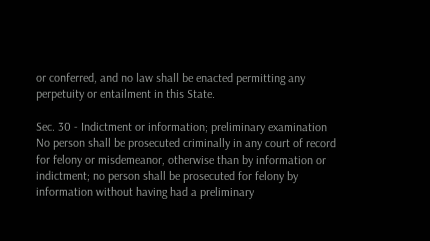or conferred, and no law shall be enacted permitting any perpetuity or entailment in this State.

Sec. 30 - Indictment or information; preliminary examination
No person shall be prosecuted criminally in any court of record for felony or misdemeanor, otherwise than by information or indictment; no person shall be prosecuted for felony by information without having had a preliminary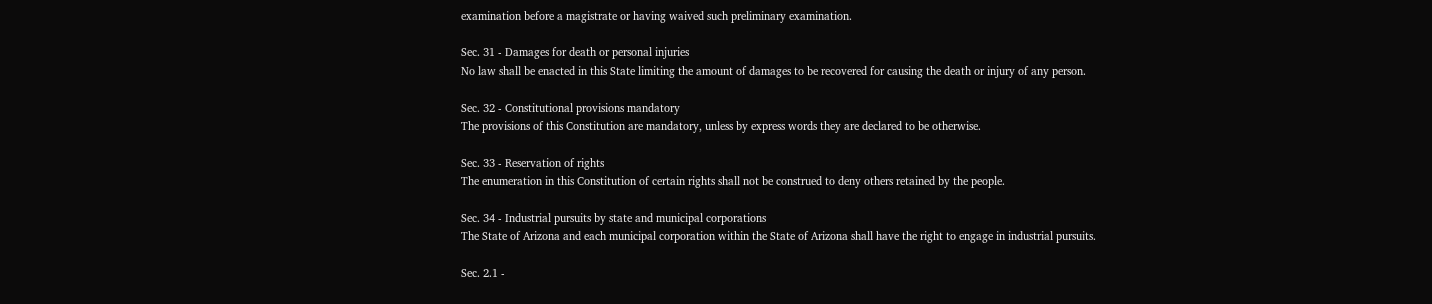examination before a magistrate or having waived such preliminary examination.

Sec. 31 - Damages for death or personal injuries
No law shall be enacted in this State limiting the amount of damages to be recovered for causing the death or injury of any person.

Sec. 32 - Constitutional provisions mandatory
The provisions of this Constitution are mandatory, unless by express words they are declared to be otherwise.

Sec. 33 - Reservation of rights
The enumeration in this Constitution of certain rights shall not be construed to deny others retained by the people.

Sec. 34 - Industrial pursuits by state and municipal corporations
The State of Arizona and each municipal corporation within the State of Arizona shall have the right to engage in industrial pursuits.

Sec. 2.1 -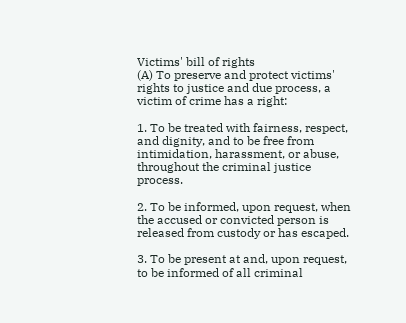Victims' bill of rights
(A) To preserve and protect victims' rights to justice and due process, a victim of crime has a right:

1. To be treated with fairness, respect, and dignity, and to be free from intimidation, harassment, or abuse, throughout the criminal justice process.

2. To be informed, upon request, when the accused or convicted person is released from custody or has escaped.

3. To be present at and, upon request, to be informed of all criminal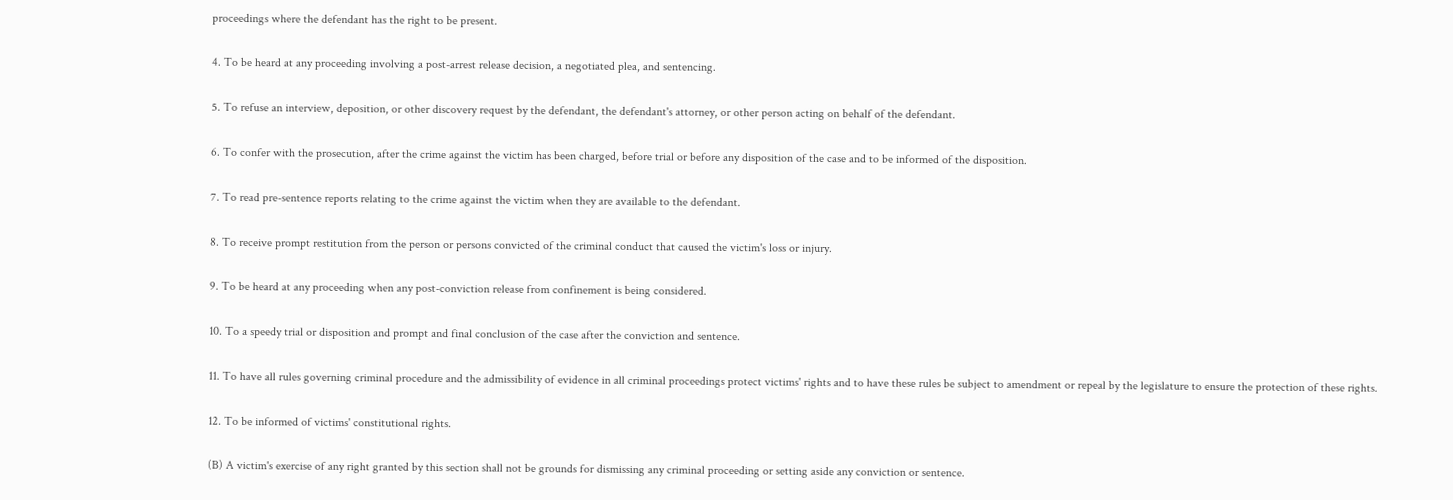proceedings where the defendant has the right to be present.

4. To be heard at any proceeding involving a post-arrest release decision, a negotiated plea, and sentencing.

5. To refuse an interview, deposition, or other discovery request by the defendant, the defendant's attorney, or other person acting on behalf of the defendant.

6. To confer with the prosecution, after the crime against the victim has been charged, before trial or before any disposition of the case and to be informed of the disposition.

7. To read pre-sentence reports relating to the crime against the victim when they are available to the defendant.

8. To receive prompt restitution from the person or persons convicted of the criminal conduct that caused the victim's loss or injury.

9. To be heard at any proceeding when any post-conviction release from confinement is being considered.

10. To a speedy trial or disposition and prompt and final conclusion of the case after the conviction and sentence.

11. To have all rules governing criminal procedure and the admissibility of evidence in all criminal proceedings protect victims' rights and to have these rules be subject to amendment or repeal by the legislature to ensure the protection of these rights.

12. To be informed of victims' constitutional rights.

(B) A victim's exercise of any right granted by this section shall not be grounds for dismissing any criminal proceeding or setting aside any conviction or sentence.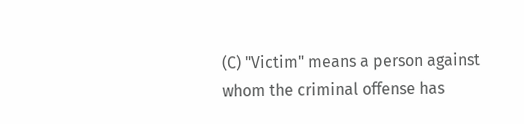(C) "Victim" means a person against whom the criminal offense has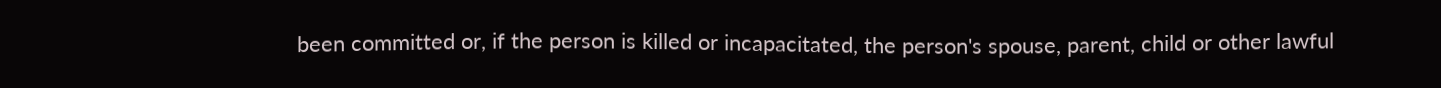been committed or, if the person is killed or incapacitated, the person's spouse, parent, child or other lawful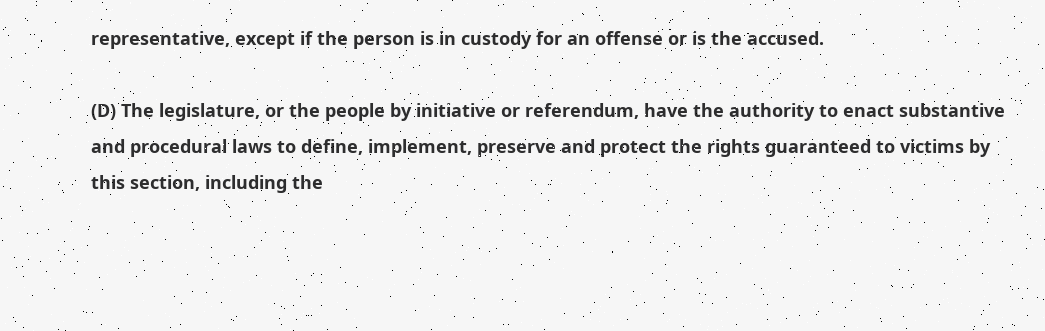representative, except if the person is in custody for an offense or is the accused.

(D) The legislature, or the people by initiative or referendum, have the authority to enact substantive and procedural laws to define, implement, preserve and protect the rights guaranteed to victims by this section, including the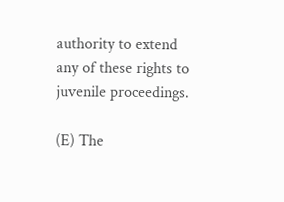authority to extend any of these rights to juvenile proceedings.

(E) The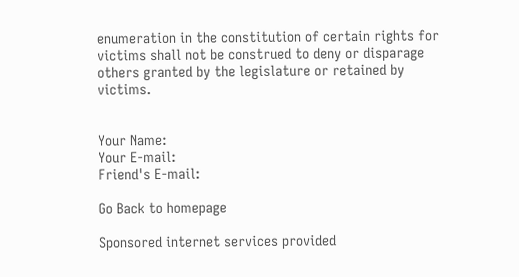enumeration in the constitution of certain rights for victims shall not be construed to deny or disparage others granted by the legislature or retained by victims.


Your Name:
Your E-mail:
Friend's E-mail:

Go Back to homepage

Sponsored internet services provided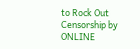to Rock Out Censorship by ONLINE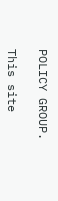POLICY GROUP.

This site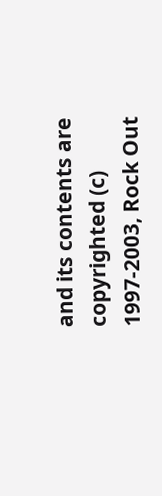and its contents are copyrighted (c) 1997-2003, Rock Out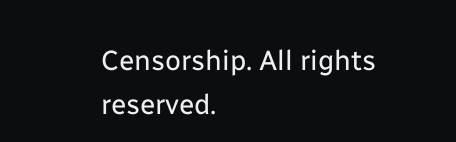Censorship. All rights reserved.